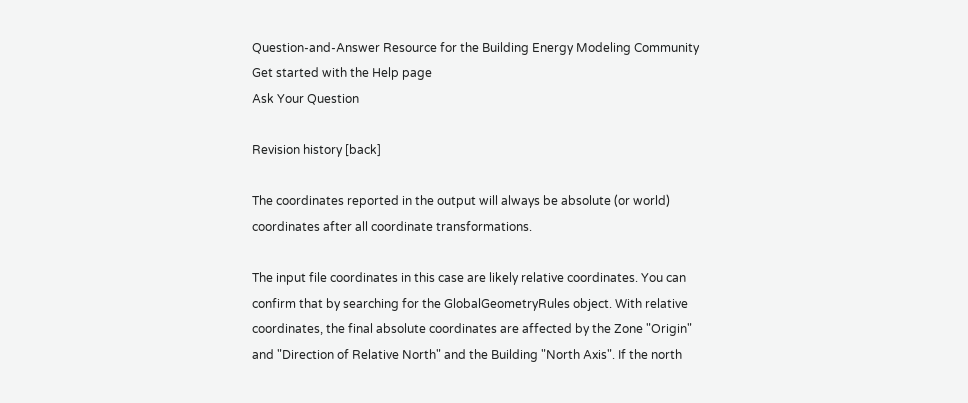Question-and-Answer Resource for the Building Energy Modeling Community
Get started with the Help page
Ask Your Question

Revision history [back]

The coordinates reported in the output will always be absolute (or world) coordinates after all coordinate transformations.

The input file coordinates in this case are likely relative coordinates. You can confirm that by searching for the GlobalGeometryRules object. With relative coordinates, the final absolute coordinates are affected by the Zone "Origin" and "Direction of Relative North" and the Building "North Axis". If the north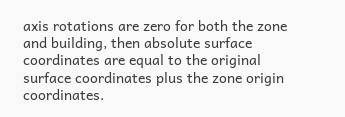axis rotations are zero for both the zone and building, then absolute surface coordinates are equal to the original surface coordinates plus the zone origin coordinates.